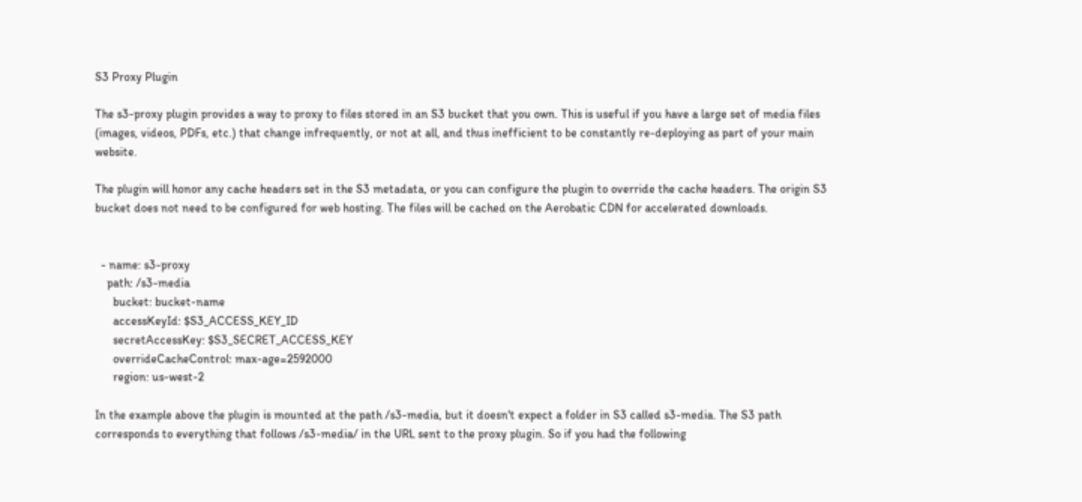S3 Proxy Plugin

The s3-proxy plugin provides a way to proxy to files stored in an S3 bucket that you own. This is useful if you have a large set of media files (images, videos, PDFs, etc.) that change infrequently, or not at all, and thus inefficient to be constantly re-deploying as part of your main website.

The plugin will honor any cache headers set in the S3 metadata, or you can configure the plugin to override the cache headers. The origin S3 bucket does not need to be configured for web hosting. The files will be cached on the Aerobatic CDN for accelerated downloads.


  - name: s3-proxy
    path: /s3-media
      bucket: bucket-name
      accessKeyId: $S3_ACCESS_KEY_ID
      secretAccessKey: $S3_SECRET_ACCESS_KEY
      overrideCacheControl: max-age=2592000
      region: us-west-2

In the example above the plugin is mounted at the path /s3-media, but it doesn't expect a folder in S3 called s3-media. The S3 path corresponds to everything that follows /s3-media/ in the URL sent to the proxy plugin. So if you had the following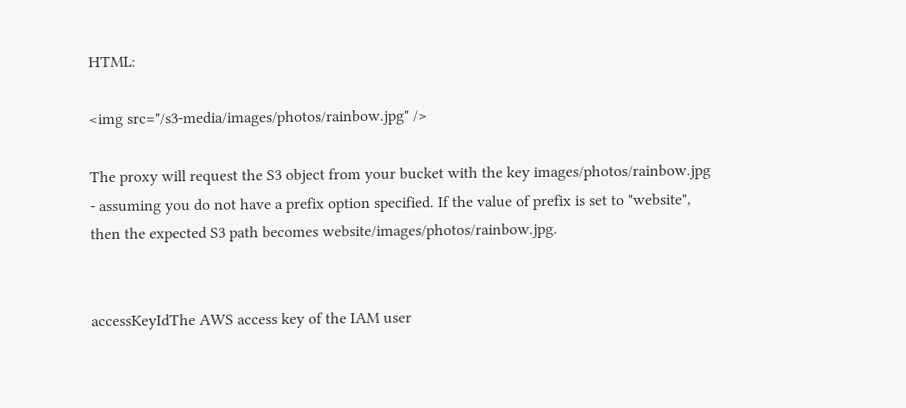HTML:

<img src="/s3-media/images/photos/rainbow.jpg" />

The proxy will request the S3 object from your bucket with the key images/photos/rainbow.jpg - assuming you do not have a prefix option specified. If the value of prefix is set to "website", then the expected S3 path becomes website/images/photos/rainbow.jpg.


accessKeyIdThe AWS access key of the IAM user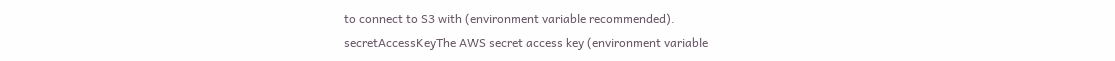to connect to S3 with (environment variable recommended).
secretAccessKeyThe AWS secret access key (environment variable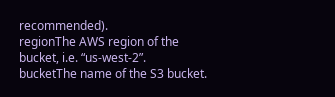recommended).
regionThe AWS region of the bucket, i.e. “us-west-2”.
bucketThe name of the S3 bucket.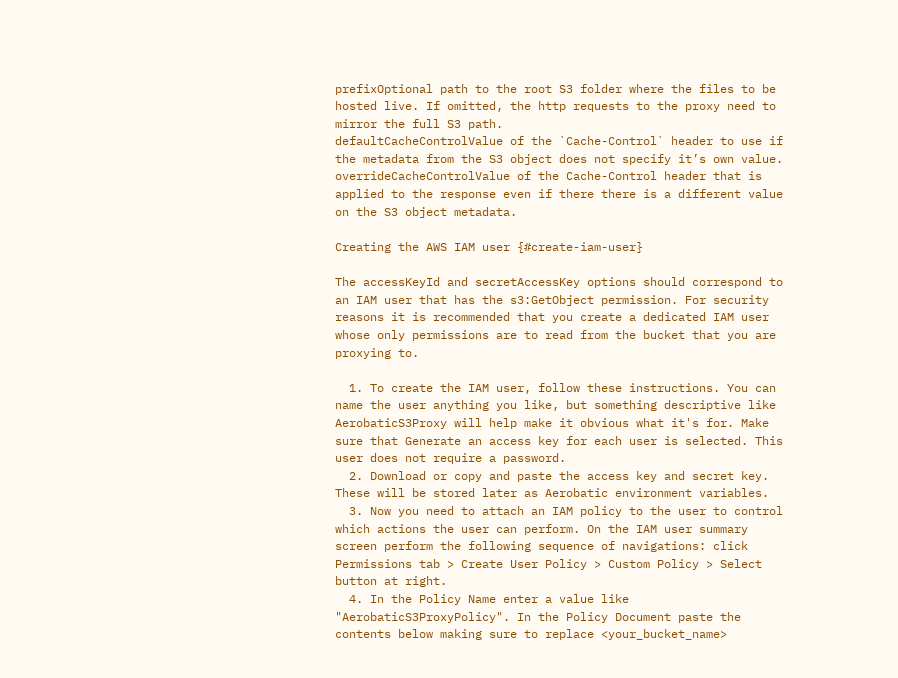prefixOptional path to the root S3 folder where the files to be hosted live. If omitted, the http requests to the proxy need to mirror the full S3 path.
defaultCacheControlValue of the `Cache-Control` header to use if the metadata from the S3 object does not specify it’s own value.
overrideCacheControlValue of the Cache-Control header that is applied to the response even if there there is a different value on the S3 object metadata.

Creating the AWS IAM user {#create-iam-user}

The accessKeyId and secretAccessKey options should correspond to an IAM user that has the s3:GetObject permission. For security reasons it is recommended that you create a dedicated IAM user whose only permissions are to read from the bucket that you are proxying to.

  1. To create the IAM user, follow these instructions. You can name the user anything you like, but something descriptive like AerobaticS3Proxy will help make it obvious what it's for. Make sure that Generate an access key for each user is selected. This user does not require a password.
  2. Download or copy and paste the access key and secret key. These will be stored later as Aerobatic environment variables.
  3. Now you need to attach an IAM policy to the user to control which actions the user can perform. On the IAM user summary screen perform the following sequence of navigations: click Permissions tab > Create User Policy > Custom Policy > Select button at right.
  4. In the Policy Name enter a value like "AerobaticS3ProxyPolicy". In the Policy Document paste the contents below making sure to replace <your_bucket_name>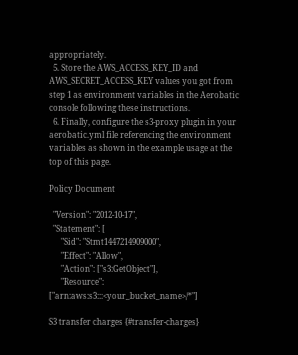appropriately.
  5. Store the AWS_ACCESS_KEY_ID and AWS_SECRET_ACCESS_KEY values you got from step 1 as environment variables in the Aerobatic console following these instructions.
  6. Finally, configure the s3-proxy plugin in your aerobatic.yml file referencing the environment variables as shown in the example usage at the top of this page.

Policy Document

  "Version": "2012-10-17",
  "Statement": [
      "Sid": "Stmt1447214909000",
      "Effect": "Allow",
      "Action": ["s3:GetObject"],
      "Resource": ["arn:aws:s3:::<your_bucket_name>/*"]

S3 transfer charges {#transfer-charges}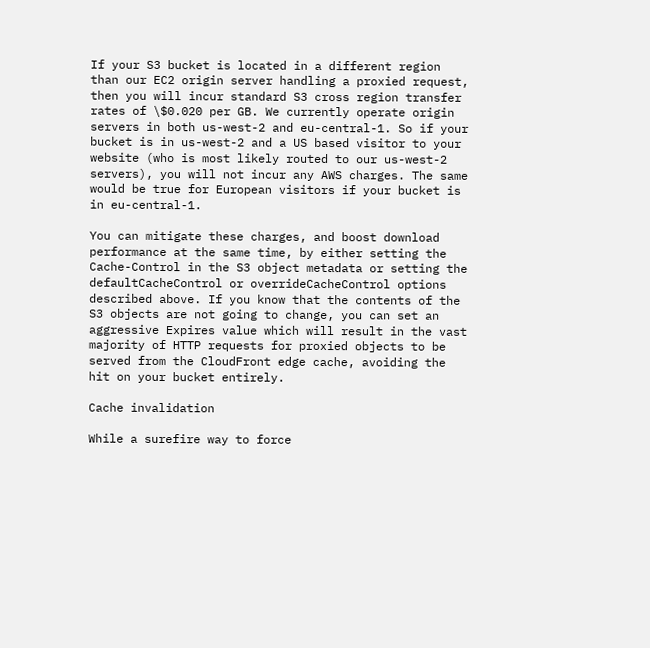If your S3 bucket is located in a different region than our EC2 origin server handling a proxied request, then you will incur standard S3 cross region transfer rates of \$0.020 per GB. We currently operate origin servers in both us-west-2 and eu-central-1. So if your bucket is in us-west-2 and a US based visitor to your website (who is most likely routed to our us-west-2 servers), you will not incur any AWS charges. The same would be true for European visitors if your bucket is in eu-central-1.

You can mitigate these charges, and boost download performance at the same time, by either setting the Cache-Control in the S3 object metadata or setting the defaultCacheControl or overrideCacheControl options described above. If you know that the contents of the S3 objects are not going to change, you can set an aggressive Expires value which will result in the vast majority of HTTP requests for proxied objects to be served from the CloudFront edge cache, avoiding the hit on your bucket entirely.

Cache invalidation

While a surefire way to force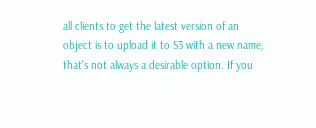all clients to get the latest version of an object is to upload it to S3 with a new name, that's not always a desirable option. If you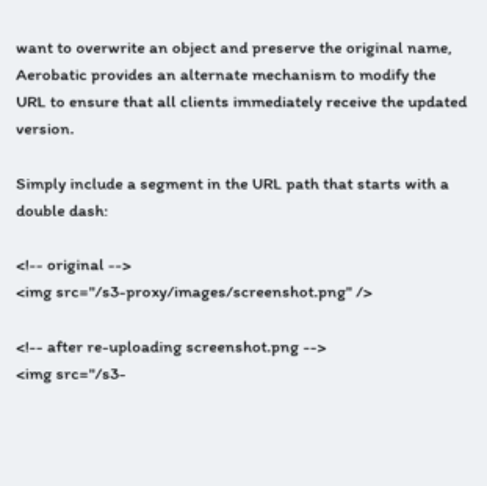want to overwrite an object and preserve the original name, Aerobatic provides an alternate mechanism to modify the URL to ensure that all clients immediately receive the updated version.

Simply include a segment in the URL path that starts with a double dash:

<!-- original -->
<img src="/s3-proxy/images/screenshot.png" />

<!-- after re-uploading screenshot.png -->
<img src="/s3-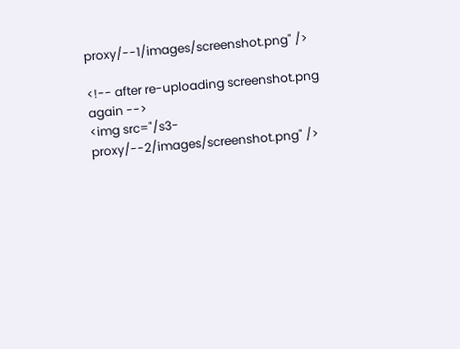proxy/--1/images/screenshot.png" />

<!-- after re-uploading screenshot.png again -->
<img src="/s3-proxy/--2/images/screenshot.png" />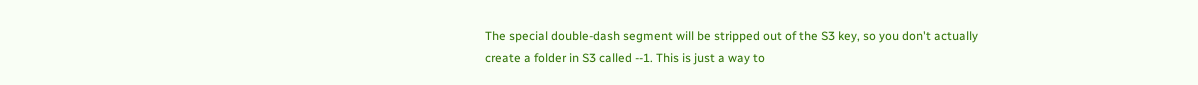The special double-dash segment will be stripped out of the S3 key, so you don't actually create a folder in S3 called --1. This is just a way to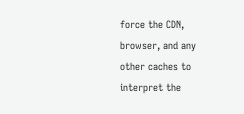force the CDN, browser, and any other caches to interpret the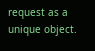request as a unique object.